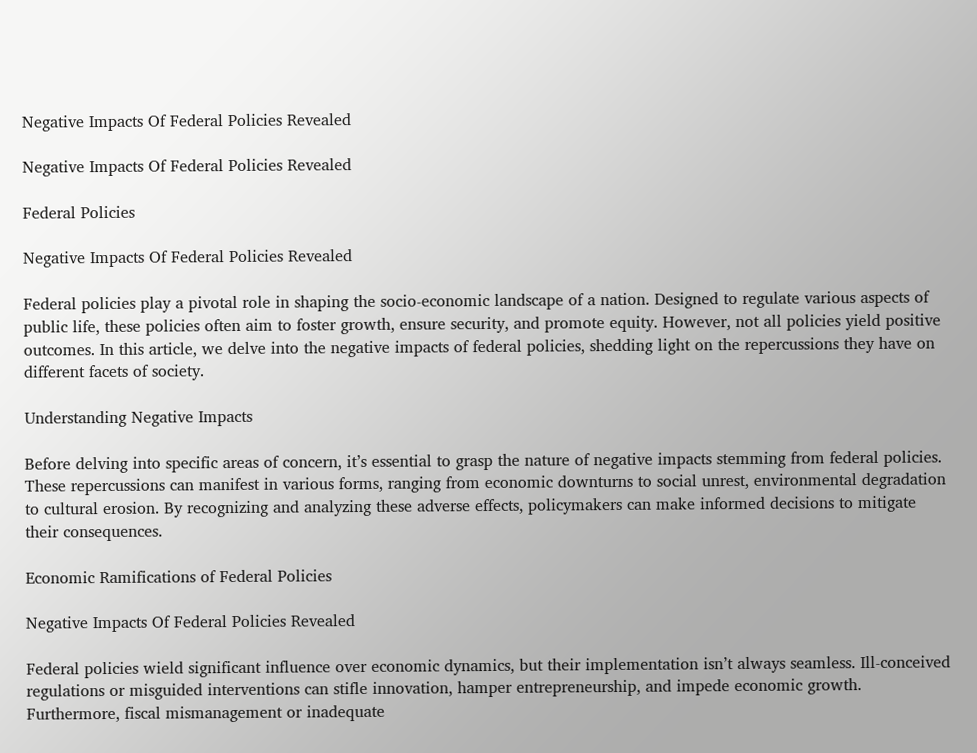Negative Impacts Of Federal Policies Revealed

Negative Impacts Of Federal Policies Revealed

Federal Policies

Negative Impacts Of Federal Policies Revealed

Federal policies play a pivotal role in shaping the socio-economic landscape of a nation. Designed to regulate various aspects of public life, these policies often aim to foster growth, ensure security, and promote equity. However, not all policies yield positive outcomes. In this article, we delve into the negative impacts of federal policies, shedding light on the repercussions they have on different facets of society.

Understanding Negative Impacts

Before delving into specific areas of concern, it’s essential to grasp the nature of negative impacts stemming from federal policies. These repercussions can manifest in various forms, ranging from economic downturns to social unrest, environmental degradation to cultural erosion. By recognizing and analyzing these adverse effects, policymakers can make informed decisions to mitigate their consequences.

Economic Ramifications of Federal Policies

Negative Impacts Of Federal Policies Revealed

Federal policies wield significant influence over economic dynamics, but their implementation isn’t always seamless. Ill-conceived regulations or misguided interventions can stifle innovation, hamper entrepreneurship, and impede economic growth. Furthermore, fiscal mismanagement or inadequate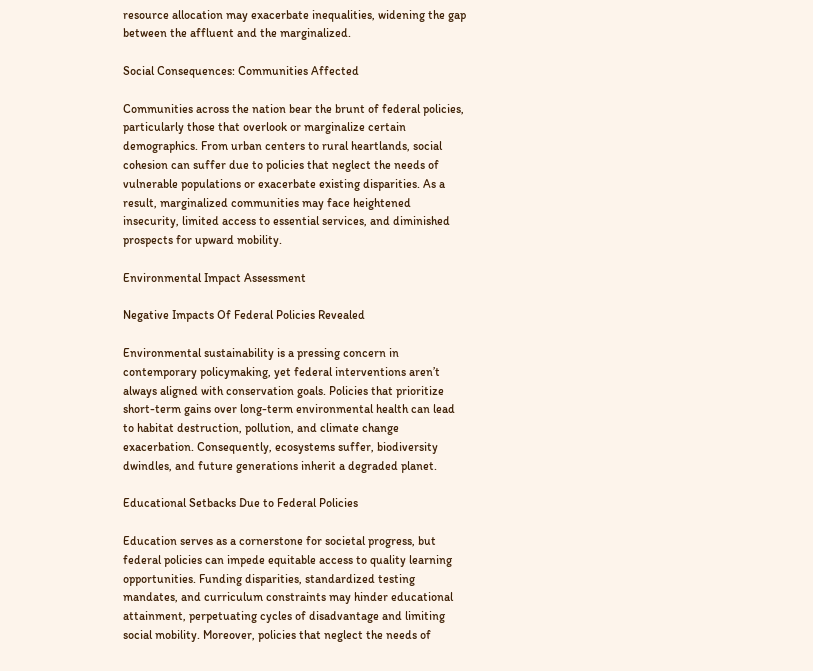resource allocation may exacerbate inequalities, widening the gap between the affluent and the marginalized.

Social Consequences: Communities Affected

Communities across the nation bear the brunt of federal policies, particularly those that overlook or marginalize certain demographics. From urban centers to rural heartlands, social cohesion can suffer due to policies that neglect the needs of vulnerable populations or exacerbate existing disparities. As a result, marginalized communities may face heightened insecurity, limited access to essential services, and diminished prospects for upward mobility.

Environmental Impact Assessment

Negative Impacts Of Federal Policies Revealed

Environmental sustainability is a pressing concern in contemporary policymaking, yet federal interventions aren’t always aligned with conservation goals. Policies that prioritize short-term gains over long-term environmental health can lead to habitat destruction, pollution, and climate change exacerbation. Consequently, ecosystems suffer, biodiversity dwindles, and future generations inherit a degraded planet.

Educational Setbacks Due to Federal Policies

Education serves as a cornerstone for societal progress, but federal policies can impede equitable access to quality learning opportunities. Funding disparities, standardized testing mandates, and curriculum constraints may hinder educational attainment, perpetuating cycles of disadvantage and limiting social mobility. Moreover, policies that neglect the needs of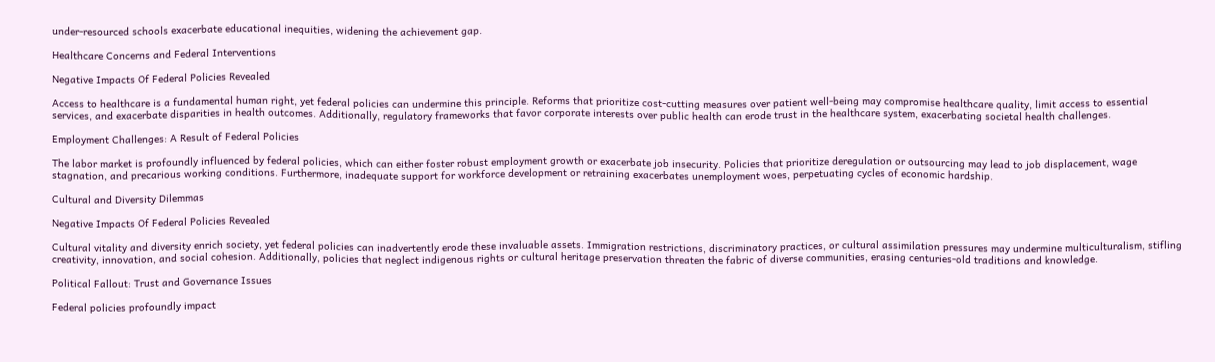under-resourced schools exacerbate educational inequities, widening the achievement gap.

Healthcare Concerns and Federal Interventions

Negative Impacts Of Federal Policies Revealed

Access to healthcare is a fundamental human right, yet federal policies can undermine this principle. Reforms that prioritize cost-cutting measures over patient well-being may compromise healthcare quality, limit access to essential services, and exacerbate disparities in health outcomes. Additionally, regulatory frameworks that favor corporate interests over public health can erode trust in the healthcare system, exacerbating societal health challenges.

Employment Challenges: A Result of Federal Policies

The labor market is profoundly influenced by federal policies, which can either foster robust employment growth or exacerbate job insecurity. Policies that prioritize deregulation or outsourcing may lead to job displacement, wage stagnation, and precarious working conditions. Furthermore, inadequate support for workforce development or retraining exacerbates unemployment woes, perpetuating cycles of economic hardship.

Cultural and Diversity Dilemmas

Negative Impacts Of Federal Policies Revealed

Cultural vitality and diversity enrich society, yet federal policies can inadvertently erode these invaluable assets. Immigration restrictions, discriminatory practices, or cultural assimilation pressures may undermine multiculturalism, stifling creativity, innovation, and social cohesion. Additionally, policies that neglect indigenous rights or cultural heritage preservation threaten the fabric of diverse communities, erasing centuries-old traditions and knowledge.

Political Fallout: Trust and Governance Issues

Federal policies profoundly impact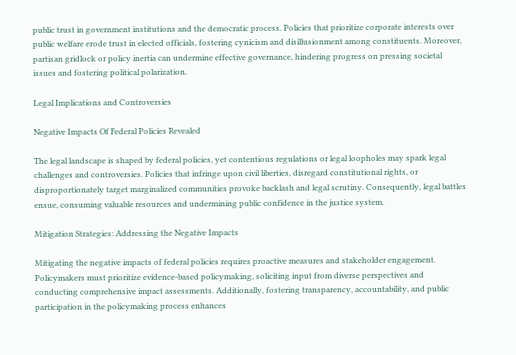public trust in government institutions and the democratic process. Policies that prioritize corporate interests over public welfare erode trust in elected officials, fostering cynicism and disillusionment among constituents. Moreover, partisan gridlock or policy inertia can undermine effective governance, hindering progress on pressing societal issues and fostering political polarization.

Legal Implications and Controversies

Negative Impacts Of Federal Policies Revealed

The legal landscape is shaped by federal policies, yet contentious regulations or legal loopholes may spark legal challenges and controversies. Policies that infringe upon civil liberties, disregard constitutional rights, or disproportionately target marginalized communities provoke backlash and legal scrutiny. Consequently, legal battles ensue, consuming valuable resources and undermining public confidence in the justice system.

Mitigation Strategies: Addressing the Negative Impacts

Mitigating the negative impacts of federal policies requires proactive measures and stakeholder engagement. Policymakers must prioritize evidence-based policymaking, soliciting input from diverse perspectives and conducting comprehensive impact assessments. Additionally, fostering transparency, accountability, and public participation in the policymaking process enhances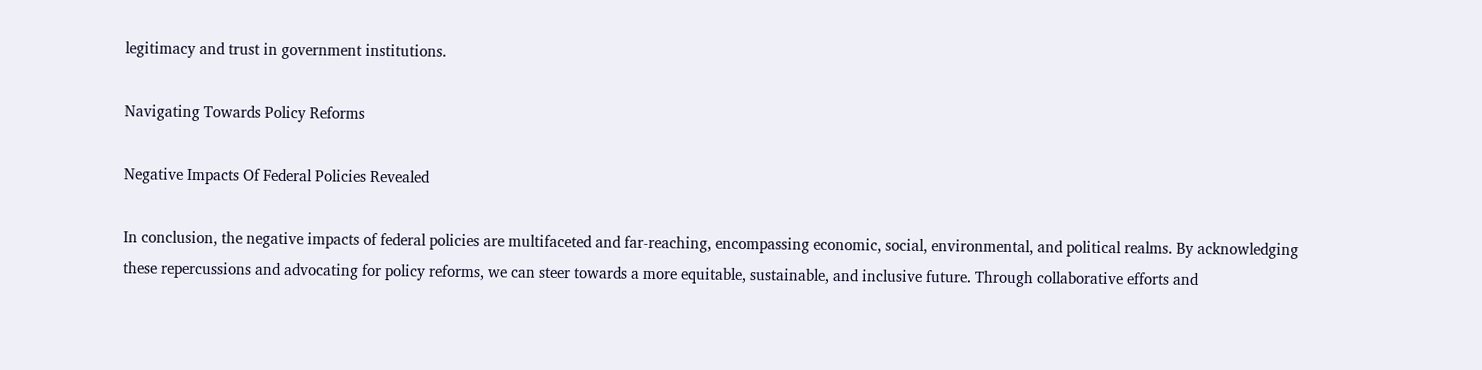legitimacy and trust in government institutions.

Navigating Towards Policy Reforms

Negative Impacts Of Federal Policies Revealed

In conclusion, the negative impacts of federal policies are multifaceted and far-reaching, encompassing economic, social, environmental, and political realms. By acknowledging these repercussions and advocating for policy reforms, we can steer towards a more equitable, sustainable, and inclusive future. Through collaborative efforts and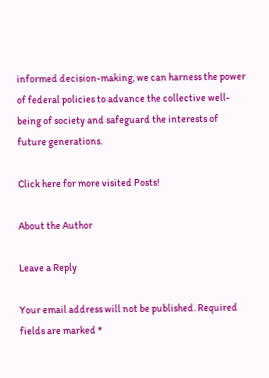informed decision-making, we can harness the power of federal policies to advance the collective well-being of society and safeguard the interests of future generations.

Click here for more visited Posts!

About the Author

Leave a Reply

Your email address will not be published. Required fields are marked *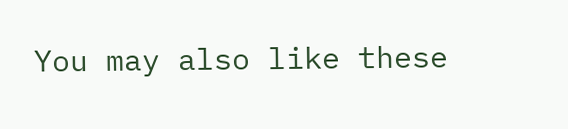You may also like these